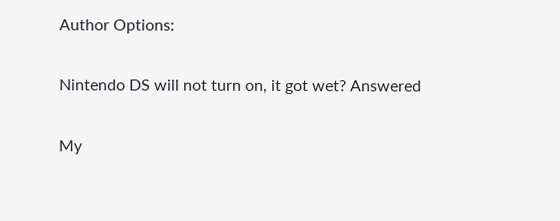Author Options:

Nintendo DS will not turn on, it got wet? Answered

My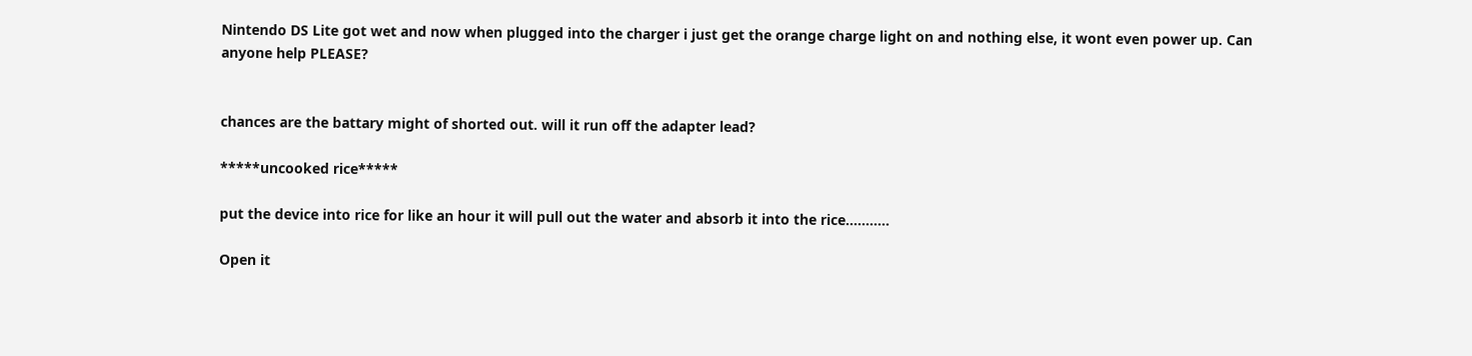Nintendo DS Lite got wet and now when plugged into the charger i just get the orange charge light on and nothing else, it wont even power up. Can anyone help PLEASE?


chances are the battary might of shorted out. will it run off the adapter lead?

*****uncooked rice*****

put the device into rice for like an hour it will pull out the water and absorb it into the rice...........

Open it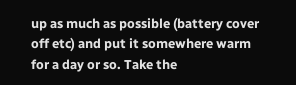up as much as possible (battery cover off etc) and put it somewhere warm for a day or so. Take the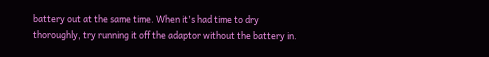battery out at the same time. When it's had time to dry thoroughly, try running it off the adaptor without the battery in.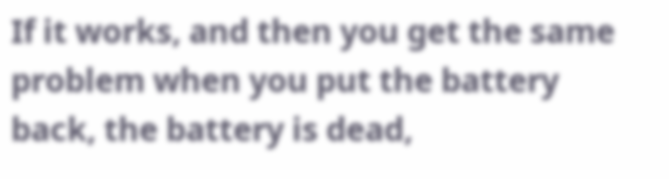If it works, and then you get the same problem when you put the battery back, the battery is dead,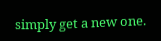simply get a new one.